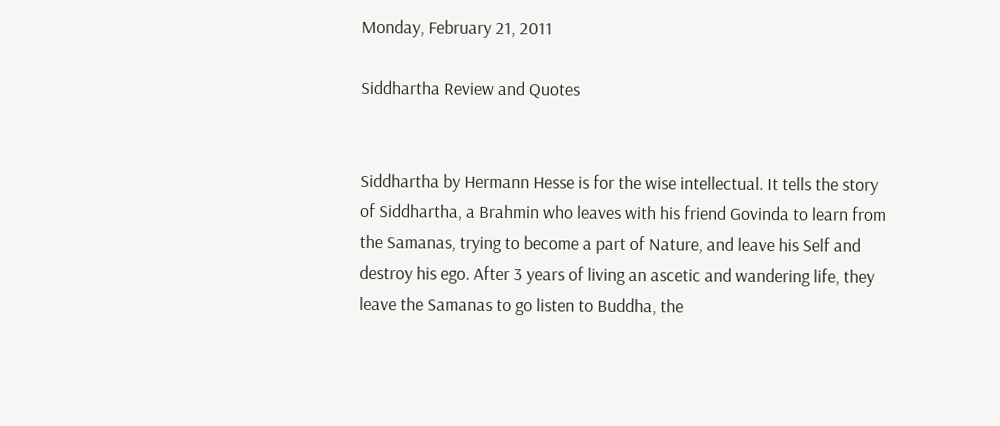Monday, February 21, 2011

Siddhartha Review and Quotes


Siddhartha by Hermann Hesse is for the wise intellectual. It tells the story of Siddhartha, a Brahmin who leaves with his friend Govinda to learn from the Samanas, trying to become a part of Nature, and leave his Self and destroy his ego. After 3 years of living an ascetic and wandering life, they leave the Samanas to go listen to Buddha, the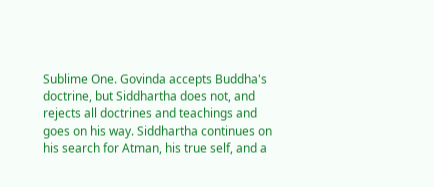Sublime One. Govinda accepts Buddha's doctrine, but Siddhartha does not, and rejects all doctrines and teachings and goes on his way. Siddhartha continues on his search for Atman, his true self, and a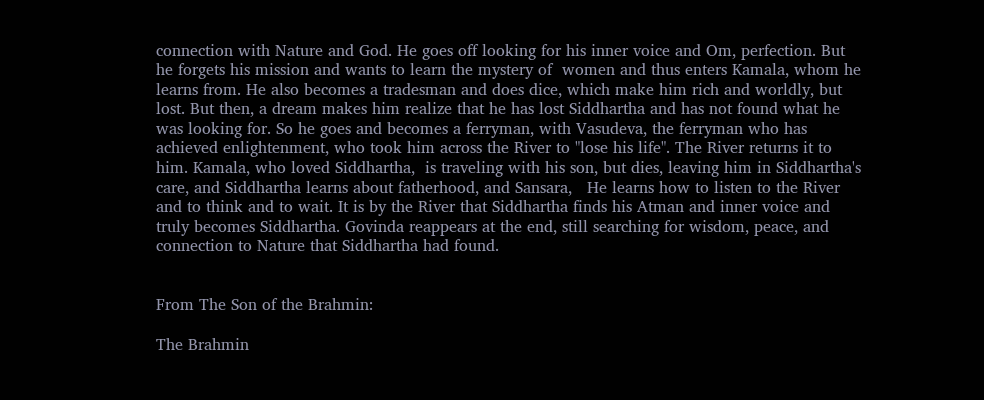connection with Nature and God. He goes off looking for his inner voice and Om, perfection. But he forgets his mission and wants to learn the mystery of  women and thus enters Kamala, whom he learns from. He also becomes a tradesman and does dice, which make him rich and worldly, but lost. But then, a dream makes him realize that he has lost Siddhartha and has not found what he was looking for. So he goes and becomes a ferryman, with Vasudeva, the ferryman who has achieved enlightenment, who took him across the River to "lose his life". The River returns it to him. Kamala, who loved Siddhartha,  is traveling with his son, but dies, leaving him in Siddhartha's care, and Siddhartha learns about fatherhood, and Sansara,   He learns how to listen to the River and to think and to wait. It is by the River that Siddhartha finds his Atman and inner voice and truly becomes Siddhartha. Govinda reappears at the end, still searching for wisdom, peace, and connection to Nature that Siddhartha had found.


From The Son of the Brahmin:

The Brahmin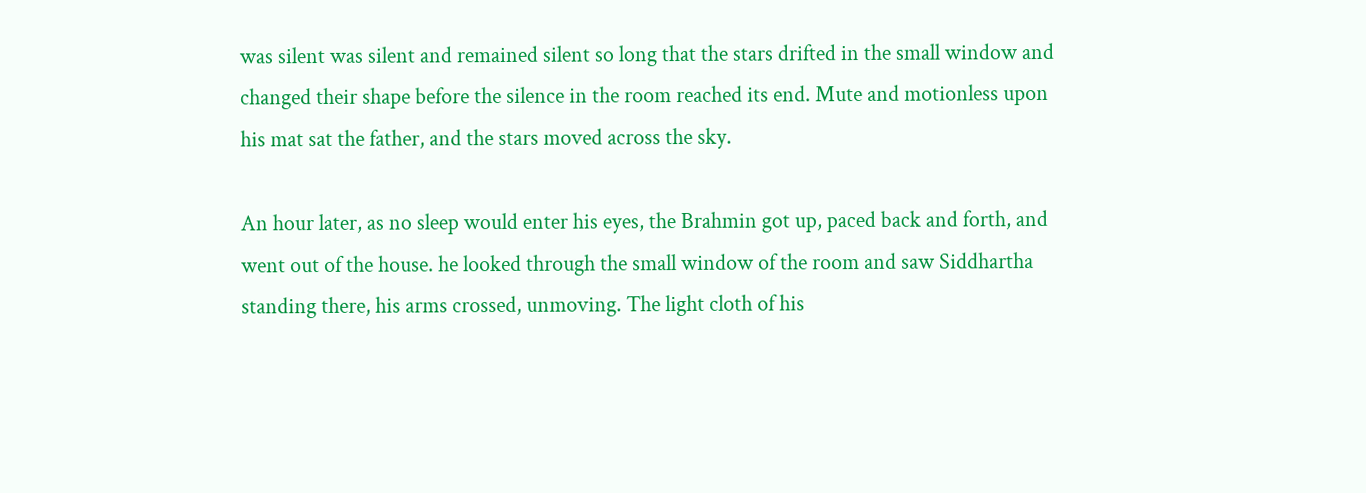was silent was silent and remained silent so long that the stars drifted in the small window and changed their shape before the silence in the room reached its end. Mute and motionless upon his mat sat the father, and the stars moved across the sky.

An hour later, as no sleep would enter his eyes, the Brahmin got up, paced back and forth, and went out of the house. he looked through the small window of the room and saw Siddhartha standing there, his arms crossed, unmoving. The light cloth of his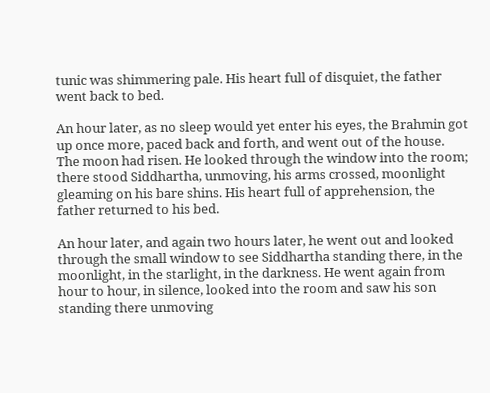tunic was shimmering pale. His heart full of disquiet, the father went back to bed.

An hour later, as no sleep would yet enter his eyes, the Brahmin got up once more, paced back and forth, and went out of the house. The moon had risen. He looked through the window into the room; there stood Siddhartha, unmoving, his arms crossed, moonlight gleaming on his bare shins. His heart full of apprehension, the father returned to his bed.

An hour later, and again two hours later, he went out and looked through the small window to see Siddhartha standing there, in the moonlight, in the starlight, in the darkness. He went again from hour to hour, in silence, looked into the room and saw his son standing there unmoving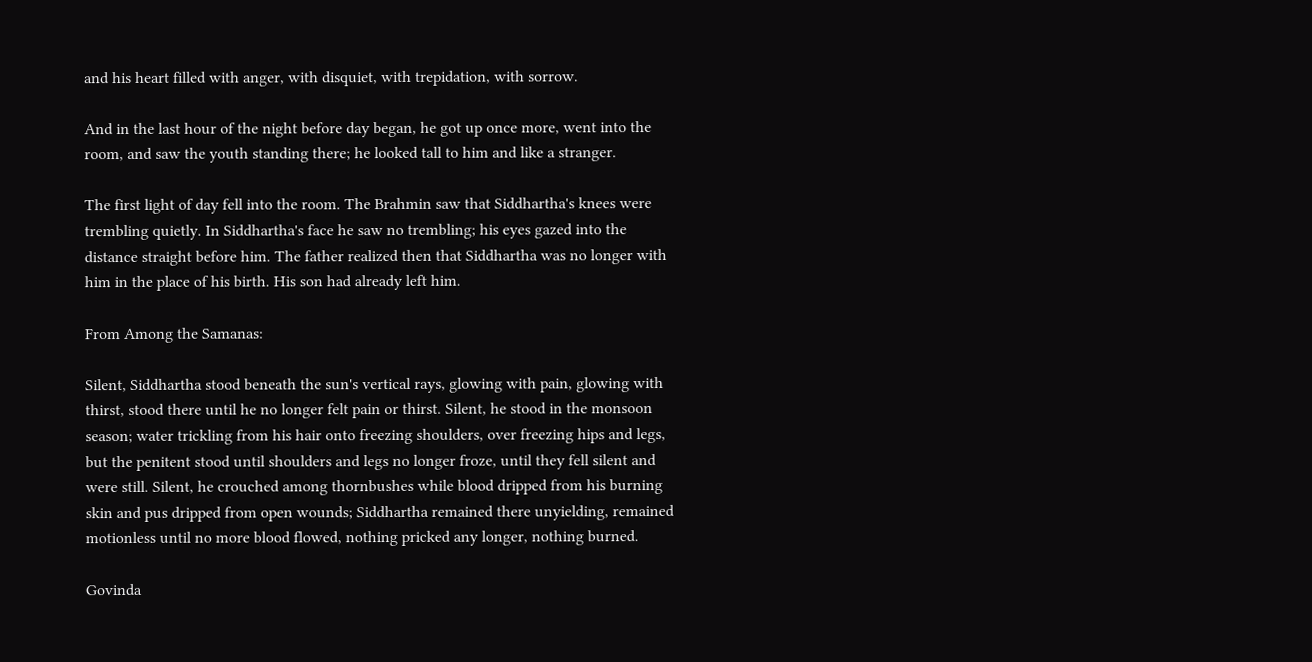and his heart filled with anger, with disquiet, with trepidation, with sorrow.

And in the last hour of the night before day began, he got up once more, went into the room, and saw the youth standing there; he looked tall to him and like a stranger.

The first light of day fell into the room. The Brahmin saw that Siddhartha's knees were trembling quietly. In Siddhartha's face he saw no trembling; his eyes gazed into the distance straight before him. The father realized then that Siddhartha was no longer with him in the place of his birth. His son had already left him.

From Among the Samanas:

Silent, Siddhartha stood beneath the sun's vertical rays, glowing with pain, glowing with thirst, stood there until he no longer felt pain or thirst. Silent, he stood in the monsoon season; water trickling from his hair onto freezing shoulders, over freezing hips and legs, but the penitent stood until shoulders and legs no longer froze, until they fell silent and were still. Silent, he crouched among thornbushes while blood dripped from his burning skin and pus dripped from open wounds; Siddhartha remained there unyielding, remained motionless until no more blood flowed, nothing pricked any longer, nothing burned.

Govinda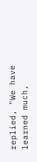replied, "We have learned much,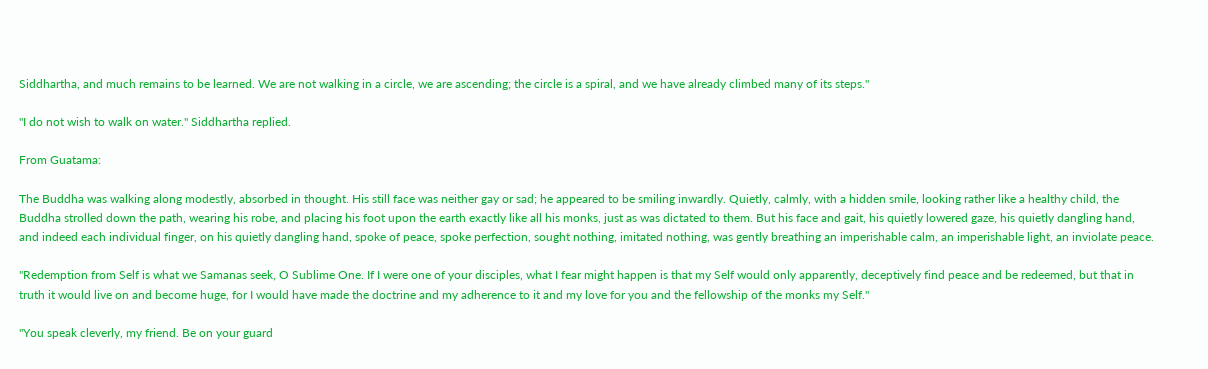Siddhartha, and much remains to be learned. We are not walking in a circle, we are ascending; the circle is a spiral, and we have already climbed many of its steps."

"I do not wish to walk on water." Siddhartha replied.

From Guatama:

The Buddha was walking along modestly, absorbed in thought. His still face was neither gay or sad; he appeared to be smiling inwardly. Quietly, calmly, with a hidden smile, looking rather like a healthy child, the Buddha strolled down the path, wearing his robe, and placing his foot upon the earth exactly like all his monks, just as was dictated to them. But his face and gait, his quietly lowered gaze, his quietly dangling hand, and indeed each individual finger, on his quietly dangling hand, spoke of peace, spoke perfection, sought nothing, imitated nothing, was gently breathing an imperishable calm, an imperishable light, an inviolate peace.

"Redemption from Self is what we Samanas seek, O Sublime One. If I were one of your disciples, what I fear might happen is that my Self would only apparently, deceptively find peace and be redeemed, but that in truth it would live on and become huge, for I would have made the doctrine and my adherence to it and my love for you and the fellowship of the monks my Self."

"You speak cleverly, my friend. Be on your guard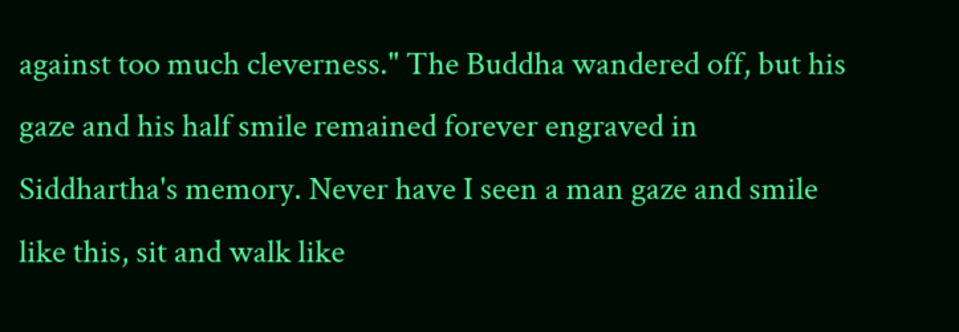against too much cleverness." The Buddha wandered off, but his gaze and his half smile remained forever engraved in Siddhartha's memory. Never have I seen a man gaze and smile like this, sit and walk like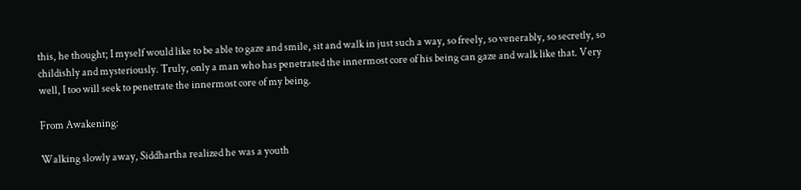this, he thought; I myself would like to be able to gaze and smile, sit and walk in just such a way, so freely, so venerably, so secretly, so childishly and mysteriously. Truly, only a man who has penetrated the innermost core of his being can gaze and walk like that. Very well, I too will seek to penetrate the innermost core of my being.

From Awakening:

Walking slowly away, Siddhartha realized he was a youth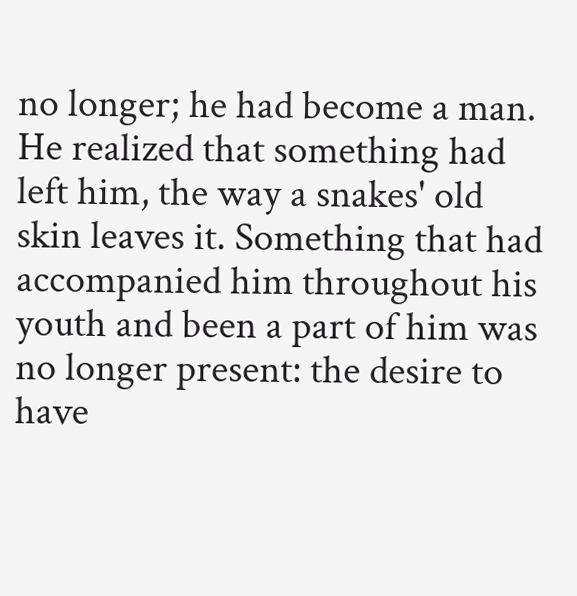no longer; he had become a man. He realized that something had left him, the way a snakes' old skin leaves it. Something that had accompanied him throughout his youth and been a part of him was no longer present: the desire to have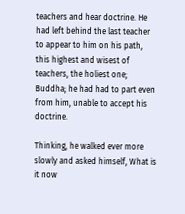teachers and hear doctrine. He had left behind the last teacher to appear to him on his path, this highest and wisest of teachers, the holiest one; Buddha; he had had to part even from him, unable to accept his doctrine.

Thinking, he walked ever more slowly and asked himself, What is it now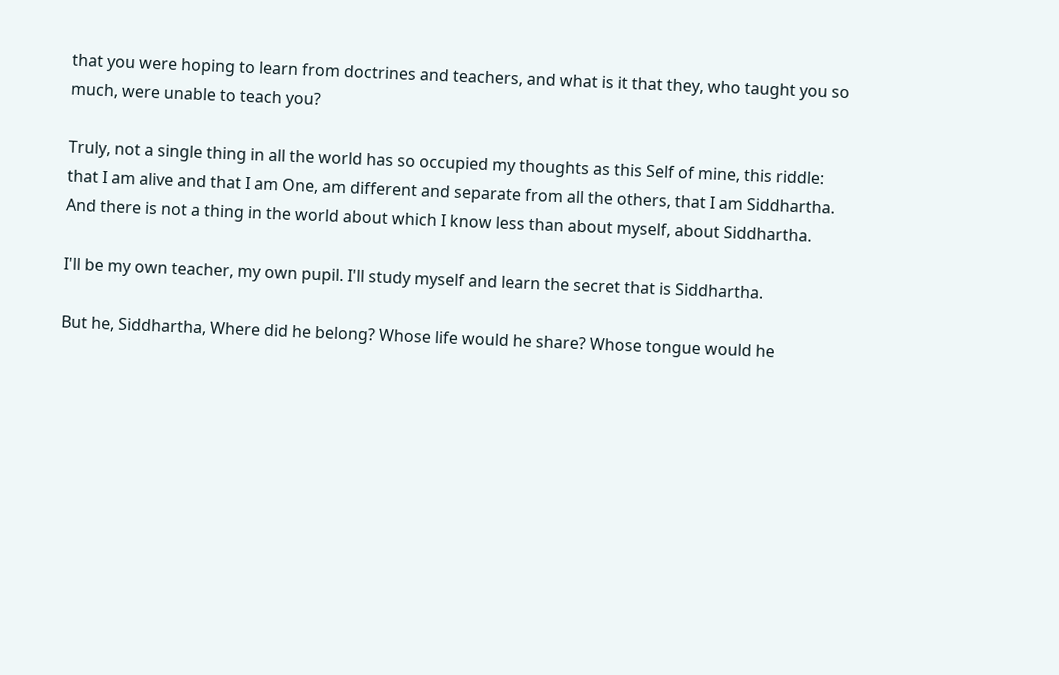that you were hoping to learn from doctrines and teachers, and what is it that they, who taught you so much, were unable to teach you?

Truly, not a single thing in all the world has so occupied my thoughts as this Self of mine, this riddle: that I am alive and that I am One, am different and separate from all the others, that I am Siddhartha. And there is not a thing in the world about which I know less than about myself, about Siddhartha.

I'll be my own teacher, my own pupil. I'll study myself and learn the secret that is Siddhartha.

But he, Siddhartha, Where did he belong? Whose life would he share? Whose tongue would he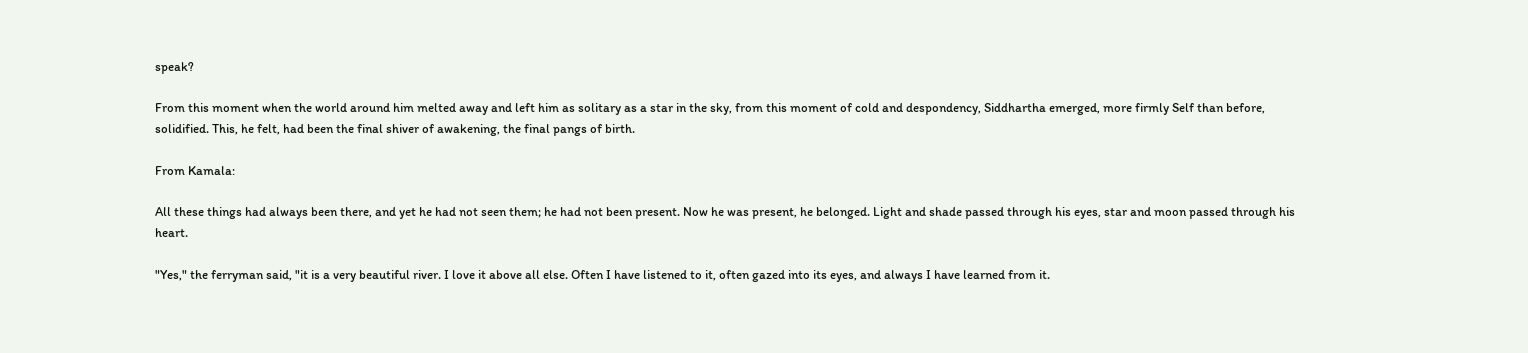speak?

From this moment when the world around him melted away and left him as solitary as a star in the sky, from this moment of cold and despondency, Siddhartha emerged, more firmly Self than before, solidified. This, he felt, had been the final shiver of awakening, the final pangs of birth.

From Kamala:

All these things had always been there, and yet he had not seen them; he had not been present. Now he was present, he belonged. Light and shade passed through his eyes, star and moon passed through his heart.

"Yes," the ferryman said, "it is a very beautiful river. I love it above all else. Often I have listened to it, often gazed into its eyes, and always I have learned from it.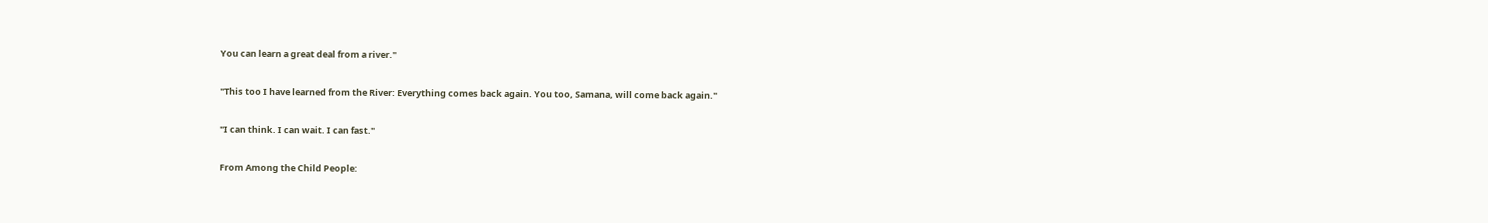You can learn a great deal from a river."

"This too I have learned from the River: Everything comes back again. You too, Samana, will come back again."

"I can think. I can wait. I can fast."

From Among the Child People: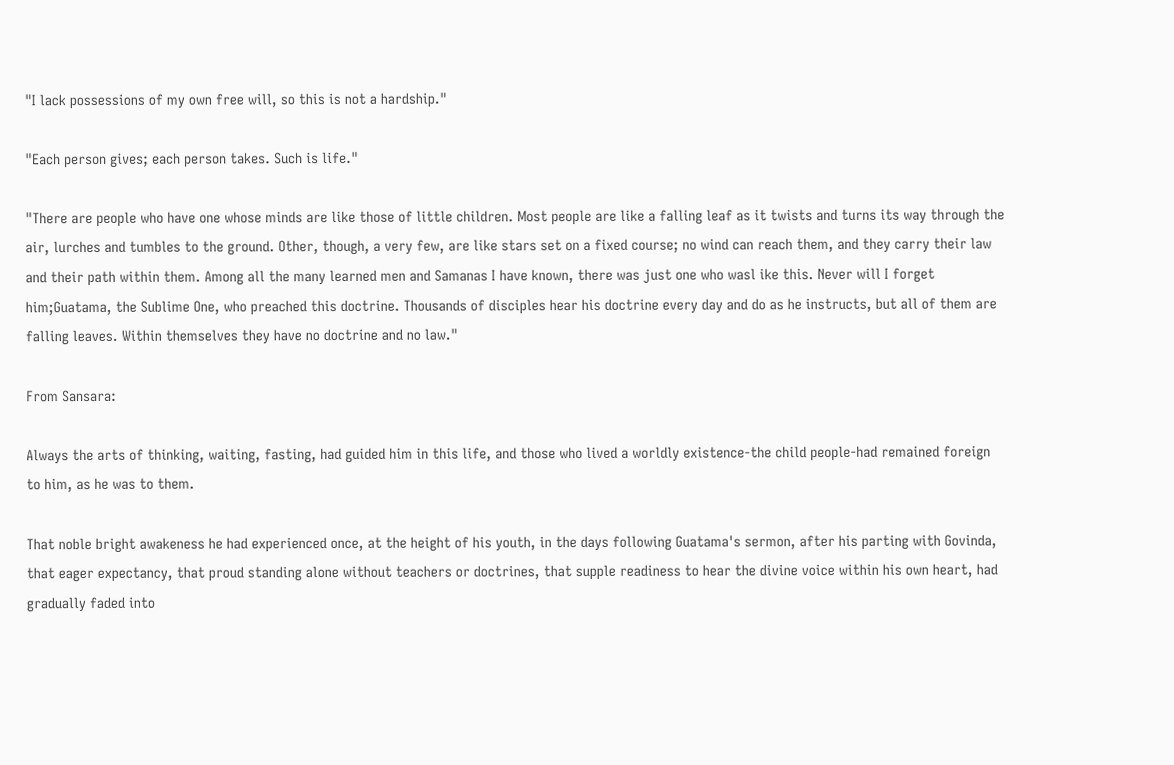"I lack possessions of my own free will, so this is not a hardship."

"Each person gives; each person takes. Such is life."

"There are people who have one whose minds are like those of little children. Most people are like a falling leaf as it twists and turns its way through the air, lurches and tumbles to the ground. Other, though, a very few, are like stars set on a fixed course; no wind can reach them, and they carry their law and their path within them. Among all the many learned men and Samanas I have known, there was just one who wasl ike this. Never will I forget him;Guatama, the Sublime One, who preached this doctrine. Thousands of disciples hear his doctrine every day and do as he instructs, but all of them are falling leaves. Within themselves they have no doctrine and no law."

From Sansara:

Always the arts of thinking, waiting, fasting, had guided him in this life, and those who lived a worldly existence-the child people-had remained foreign to him, as he was to them.

That noble bright awakeness he had experienced once, at the height of his youth, in the days following Guatama's sermon, after his parting with Govinda, that eager expectancy, that proud standing alone without teachers or doctrines, that supple readiness to hear the divine voice within his own heart, had gradually faded into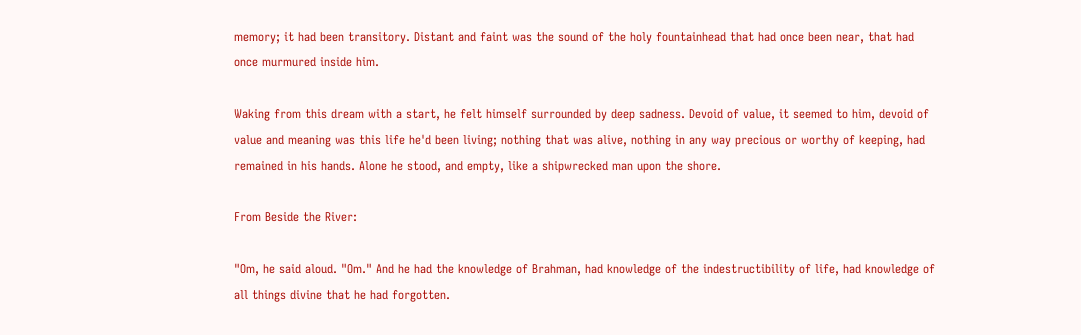memory; it had been transitory. Distant and faint was the sound of the holy fountainhead that had once been near, that had once murmured inside him.

Waking from this dream with a start, he felt himself surrounded by deep sadness. Devoid of value, it seemed to him, devoid of value and meaning was this life he'd been living; nothing that was alive, nothing in any way precious or worthy of keeping, had remained in his hands. Alone he stood, and empty, like a shipwrecked man upon the shore.

From Beside the River:

"Om, he said aloud. "Om." And he had the knowledge of Brahman, had knowledge of the indestructibility of life, had knowledge of all things divine that he had forgotten.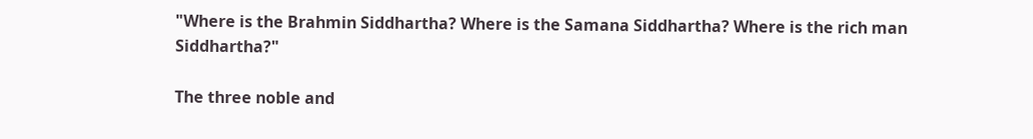"Where is the Brahmin Siddhartha? Where is the Samana Siddhartha? Where is the rich man Siddhartha?"

The three noble and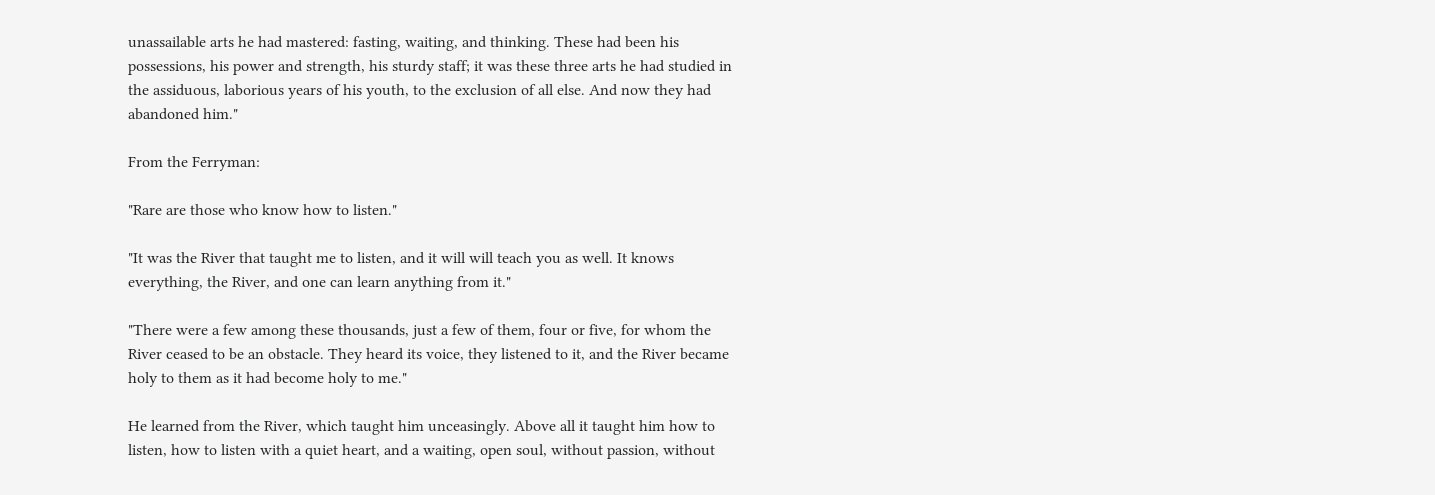unassailable arts he had mastered: fasting, waiting, and thinking. These had been his possessions, his power and strength, his sturdy staff; it was these three arts he had studied in the assiduous, laborious years of his youth, to the exclusion of all else. And now they had abandoned him."

From the Ferryman:

"Rare are those who know how to listen."

"It was the River that taught me to listen, and it will will teach you as well. It knows everything, the River, and one can learn anything from it."

"There were a few among these thousands, just a few of them, four or five, for whom the River ceased to be an obstacle. They heard its voice, they listened to it, and the River became holy to them as it had become holy to me."

He learned from the River, which taught him unceasingly. Above all it taught him how to listen, how to listen with a quiet heart, and a waiting, open soul, without passion, without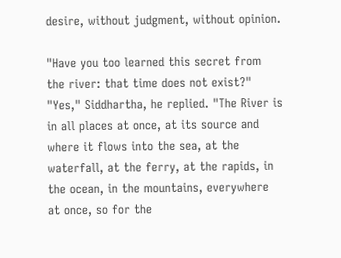desire, without judgment, without opinion.

"Have you too learned this secret from the river: that time does not exist?"  "Yes," Siddhartha, he replied. "The River is in all places at once, at its source and where it flows into the sea, at the waterfall, at the ferry, at the rapids, in the ocean, in the mountains, everywhere at once, so for the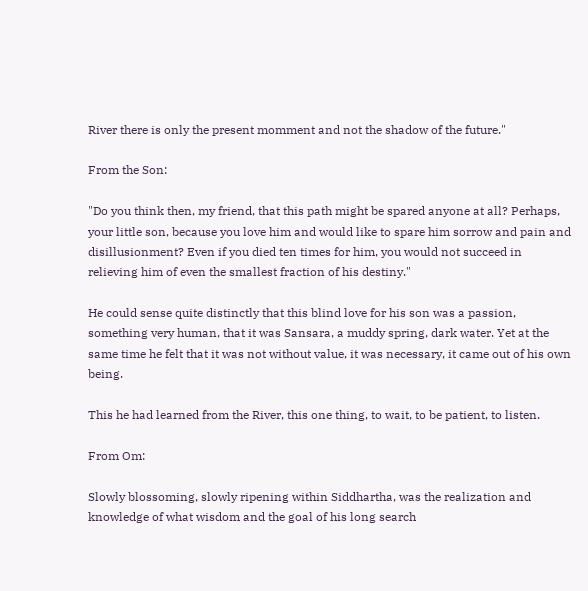River there is only the present momment and not the shadow of the future."

From the Son:

"Do you think then, my friend, that this path might be spared anyone at all? Perhaps, your little son, because you love him and would like to spare him sorrow and pain and disillusionment? Even if you died ten times for him, you would not succeed in relieving him of even the smallest fraction of his destiny."

He could sense quite distinctly that this blind love for his son was a passion, something very human, that it was Sansara, a muddy spring, dark water. Yet at the same time he felt that it was not without value, it was necessary, it came out of his own being.

This he had learned from the River, this one thing, to wait, to be patient, to listen.

From Om:

Slowly blossoming, slowly ripening within Siddhartha, was the realization and knowledge of what wisdom and the goal of his long search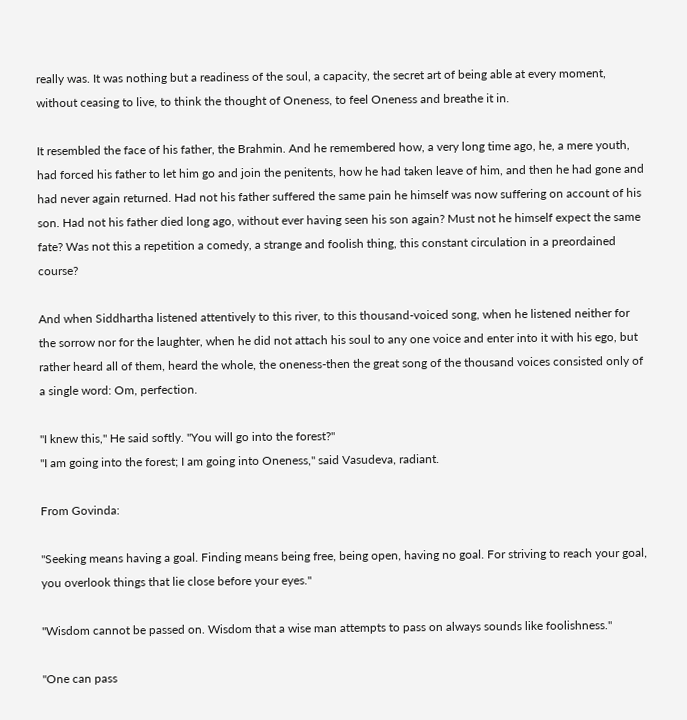really was. It was nothing but a readiness of the soul, a capacity, the secret art of being able at every moment, without ceasing to live, to think the thought of Oneness, to feel Oneness and breathe it in.

It resembled the face of his father, the Brahmin. And he remembered how, a very long time ago, he, a mere youth, had forced his father to let him go and join the penitents, how he had taken leave of him, and then he had gone and had never again returned. Had not his father suffered the same pain he himself was now suffering on account of his son. Had not his father died long ago, without ever having seen his son again? Must not he himself expect the same fate? Was not this a repetition a comedy, a strange and foolish thing, this constant circulation in a preordained course?

And when Siddhartha listened attentively to this river, to this thousand-voiced song, when he listened neither for the sorrow nor for the laughter, when he did not attach his soul to any one voice and enter into it with his ego, but rather heard all of them, heard the whole, the oneness-then the great song of the thousand voices consisted only of a single word: Om, perfection.

"I knew this," He said softly. "You will go into the forest?"
"I am going into the forest; I am going into Oneness," said Vasudeva, radiant.

From Govinda:

"Seeking means having a goal. Finding means being free, being open, having no goal. For striving to reach your goal, you overlook things that lie close before your eyes."

"Wisdom cannot be passed on. Wisdom that a wise man attempts to pass on always sounds like foolishness."

"One can pass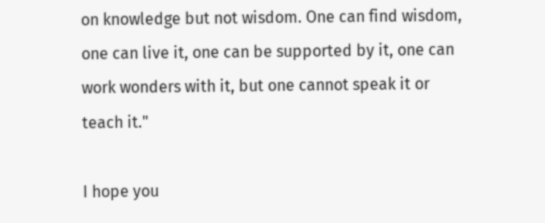on knowledge but not wisdom. One can find wisdom, one can live it, one can be supported by it, one can work wonders with it, but one cannot speak it or teach it."

I hope you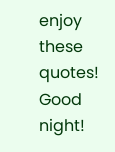enjoy these quotes! Good night!